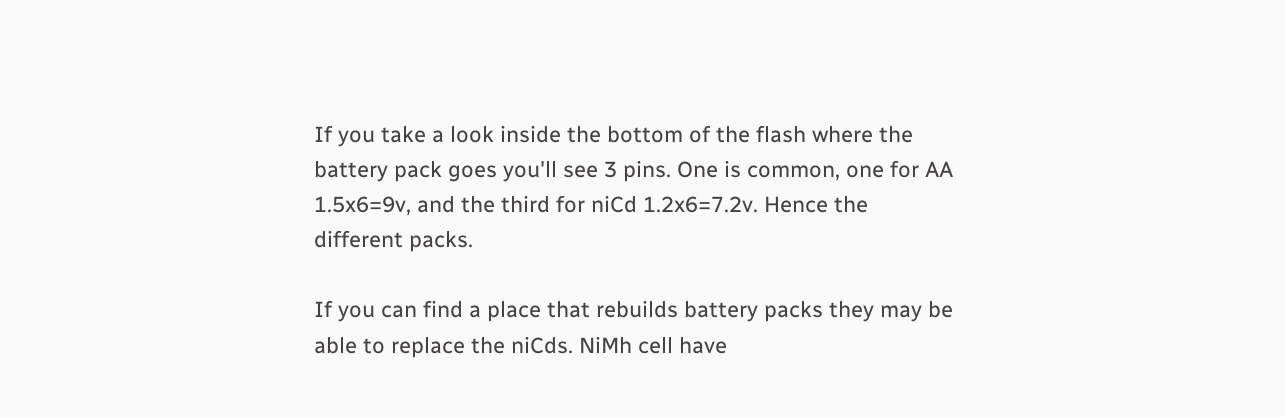If you take a look inside the bottom of the flash where the battery pack goes you'll see 3 pins. One is common, one for AA 1.5x6=9v, and the third for niCd 1.2x6=7.2v. Hence the different packs.

If you can find a place that rebuilds battery packs they may be able to replace the niCds. NiMh cell have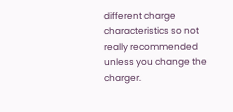different charge characteristics so not really recommended unless you change the charger.